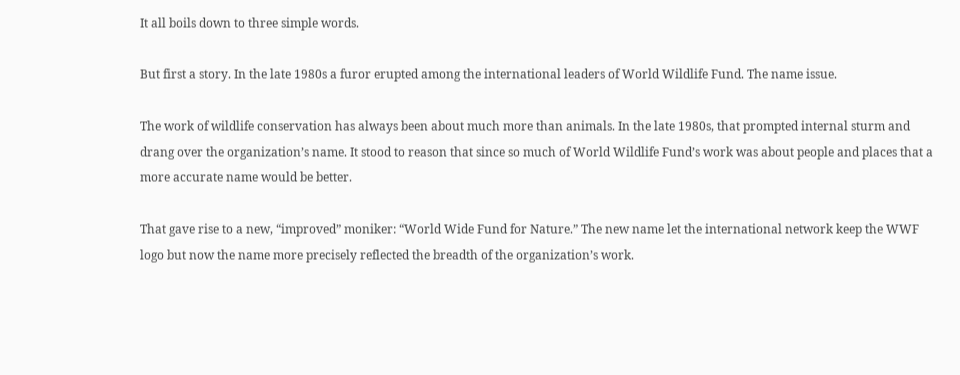It all boils down to three simple words.

But first a story. In the late 1980s a furor erupted among the international leaders of World Wildlife Fund. The name issue.

The work of wildlife conservation has always been about much more than animals. In the late 1980s, that prompted internal sturm and drang over the organization’s name. It stood to reason that since so much of World Wildlife Fund’s work was about people and places that a more accurate name would be better.

That gave rise to a new, “improved” moniker: “World Wide Fund for Nature.” The new name let the international network keep the WWF logo but now the name more precisely reflected the breadth of the organization’s work.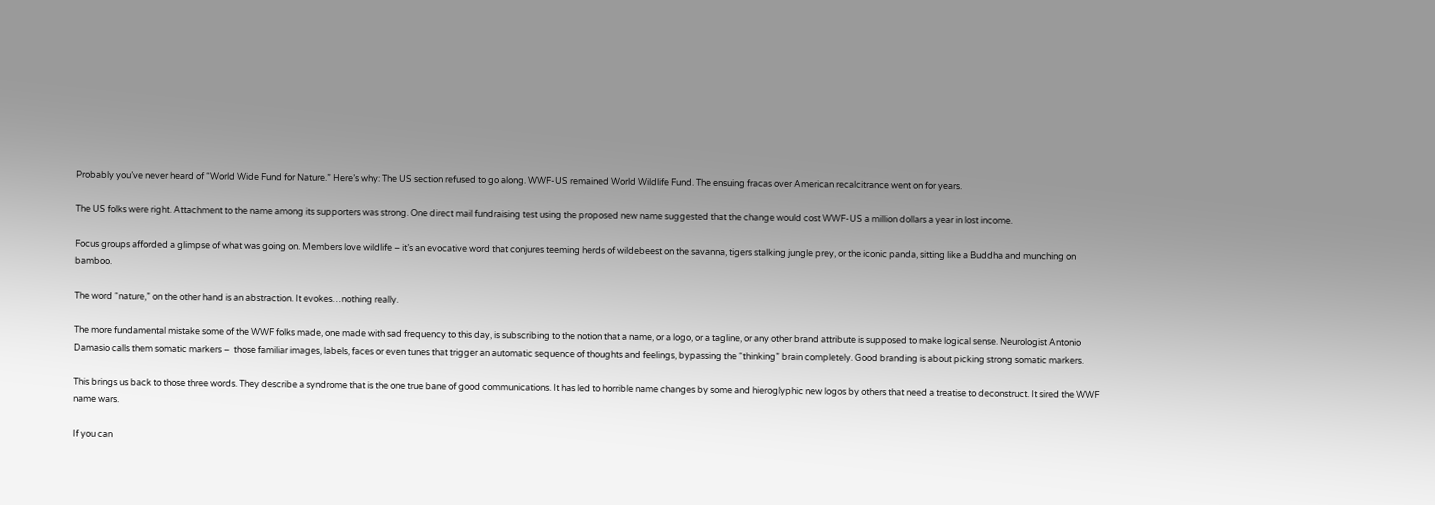Probably you’ve never heard of “World Wide Fund for Nature.” Here’s why: The US section refused to go along. WWF-US remained World Wildlife Fund. The ensuing fracas over American recalcitrance went on for years.

The US folks were right. Attachment to the name among its supporters was strong. One direct mail fundraising test using the proposed new name suggested that the change would cost WWF-US a million dollars a year in lost income.

Focus groups afforded a glimpse of what was going on. Members love wildlife – it’s an evocative word that conjures teeming herds of wildebeest on the savanna, tigers stalking jungle prey, or the iconic panda, sitting like a Buddha and munching on bamboo.

The word “nature,” on the other hand is an abstraction. It evokes…nothing really.

The more fundamental mistake some of the WWF folks made, one made with sad frequency to this day, is subscribing to the notion that a name, or a logo, or a tagline, or any other brand attribute is supposed to make logical sense. Neurologist Antonio Damasio calls them somatic markers –  those familiar images, labels, faces or even tunes that trigger an automatic sequence of thoughts and feelings, bypassing the “thinking” brain completely. Good branding is about picking strong somatic markers.

This brings us back to those three words. They describe a syndrome that is the one true bane of good communications. It has led to horrible name changes by some and hieroglyphic new logos by others that need a treatise to deconstruct. It sired the WWF name wars.

If you can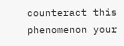counteract this phenomenon your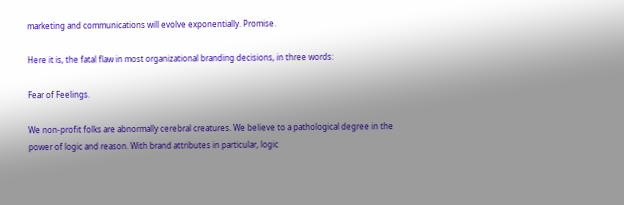marketing and communications will evolve exponentially. Promise.

Here it is, the fatal flaw in most organizational branding decisions, in three words:

Fear of Feelings.

We non-profit folks are abnormally cerebral creatures. We believe to a pathological degree in the power of logic and reason. With brand attributes in particular, logic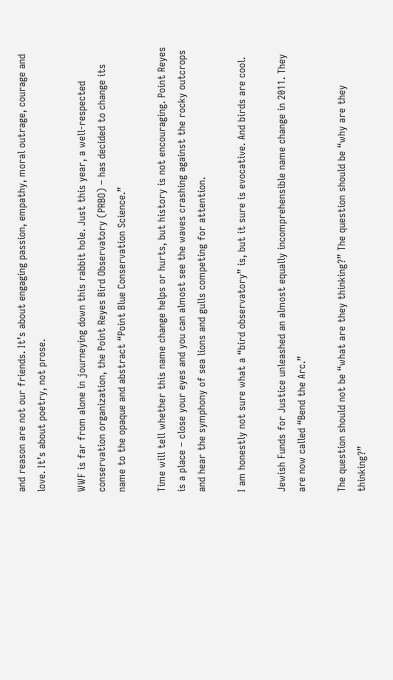and reason are not our friends. It’s about engaging passion, empathy, moral outrage, courage and love. It’s about poetry, not prose.

WWF is far from alone in journeying down this rabbit hole. Just this year, a well-respected conservation organization, the Point Reyes Bird Observatory (PRBO) – has decided to change its name to the opaque and abstract “Point Blue Conservation Science.”

Time will tell whether this name change helps or hurts, but history is not encouraging. Point Reyes is a place – close your eyes and you can almost see the waves crashing against the rocky outcrops and hear the symphony of sea lions and gulls competing for attention.

I am honestly not sure what a “bird observatory” is, but it sure is evocative. And birds are cool.

Jewish Funds for Justice unleashed an almost equally incomprehensible name change in 2011. They are now called “Bend the Arc.”

The question should not be “what are they thinking?” The question should be “why are they thinking?”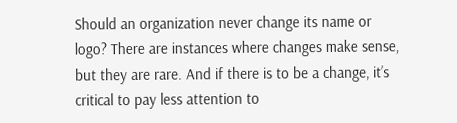Should an organization never change its name or logo? There are instances where changes make sense, but they are rare. And if there is to be a change, it’s critical to pay less attention to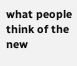what people think of the new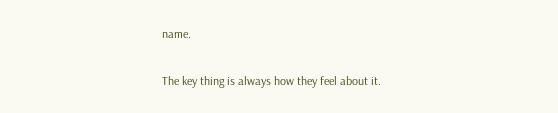name.

The key thing is always how they feel about it.